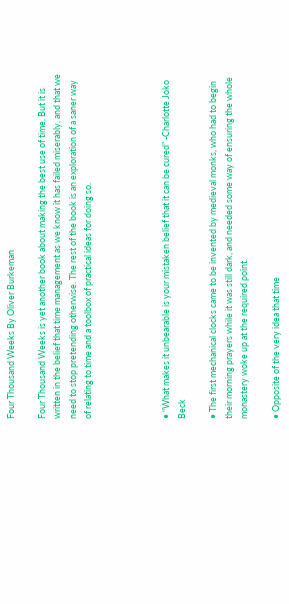Four Thousand Weeks By Oliver Burkeman

Four Thousand Weeks is yet another book about making the best use of time. But it is written in the belief that time management as we know it has failed miserably, and that we need to stop pretending otherwise. The rest of the book is an exploration of a saner way of relating to time and a toolbox of practical ideas for doing so.




• “What makes it unbearable is your mistaken belief that it can be cured” -Charlotte Joko Beck

• The first mechanical clocks came to be invented by medieval monks, who had to begin their morning prayers while it was still dark, and needed some way of ensuring the whole monastery woke up at the required point.

• Opposite of the very idea that time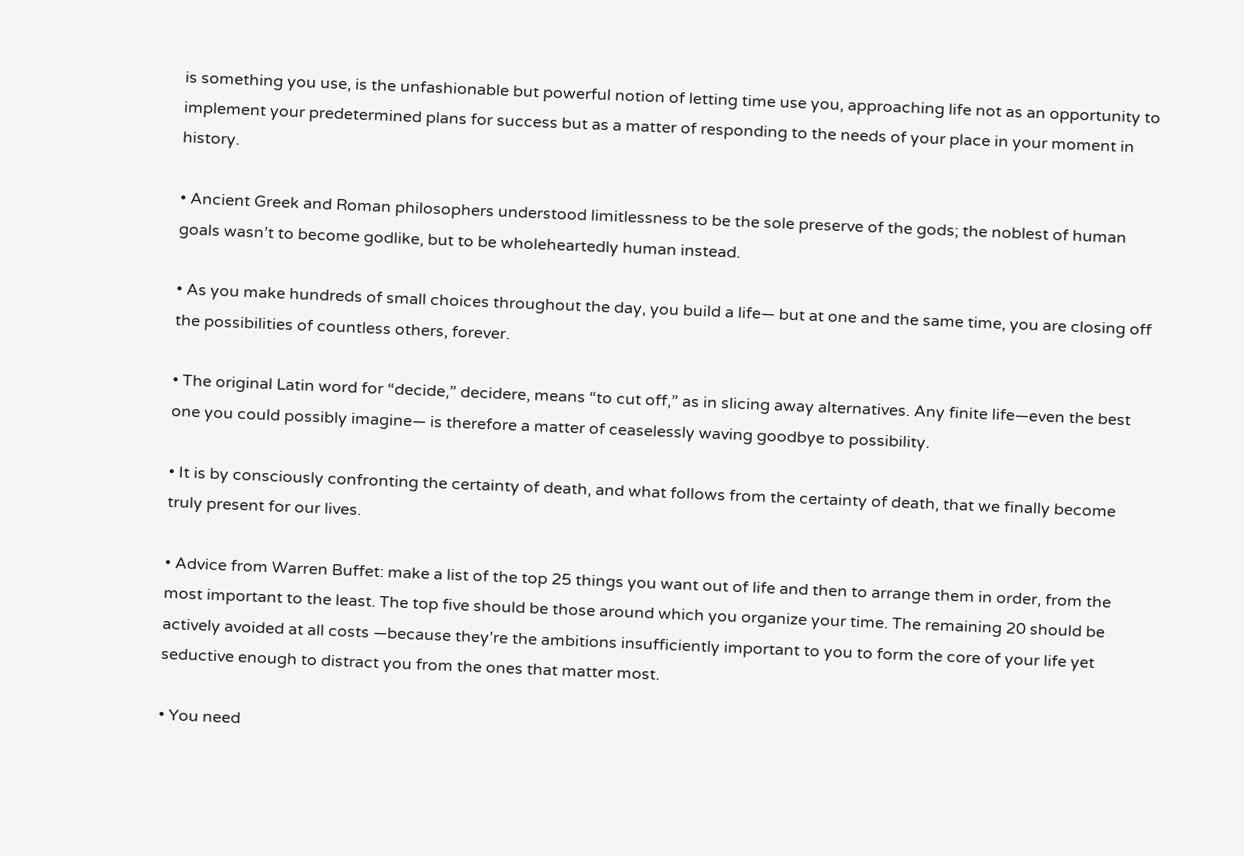is something you use, is the unfashionable but powerful notion of letting time use you, approaching life not as an opportunity to implement your predetermined plans for success but as a matter of responding to the needs of your place in your moment in history.

• Ancient Greek and Roman philosophers understood limitlessness to be the sole preserve of the gods; the noblest of human goals wasn’t to become godlike, but to be wholeheartedly human instead.

• As you make hundreds of small choices throughout the day, you build a life— but at one and the same time, you are closing off the possibilities of countless others, forever.

• The original Latin word for “decide,” decidere, means “to cut off,” as in slicing away alternatives. Any finite life—even the best one you could possibly imagine— is therefore a matter of ceaselessly waving goodbye to possibility.

• It is by consciously confronting the certainty of death, and what follows from the certainty of death, that we finally become truly present for our lives.

• Advice from Warren Buffet: make a list of the top 25 things you want out of life and then to arrange them in order, from the most important to the least. The top five should be those around which you organize your time. The remaining 20 should be actively avoided at all costs —because they’re the ambitions insufficiently important to you to form the core of your life yet seductive enough to distract you from the ones that matter most.

• You need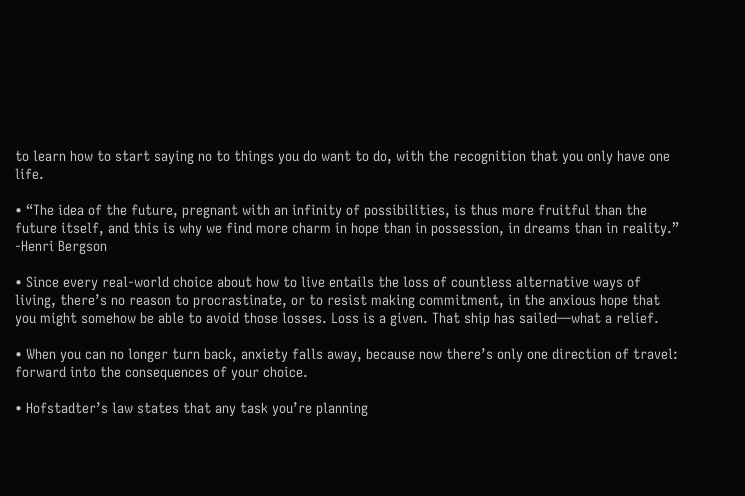to learn how to start saying no to things you do want to do, with the recognition that you only have one life.

• “The idea of the future, pregnant with an infinity of possibilities, is thus more fruitful than the future itself, and this is why we find more charm in hope than in possession, in dreams than in reality.” -Henri Bergson

• Since every real-world choice about how to live entails the loss of countless alternative ways of living, there’s no reason to procrastinate, or to resist making commitment, in the anxious hope that you might somehow be able to avoid those losses. Loss is a given. That ship has sailed—what a relief.

• When you can no longer turn back, anxiety falls away, because now there’s only one direction of travel: forward into the consequences of your choice.

• Hofstadter’s law states that any task you’re planning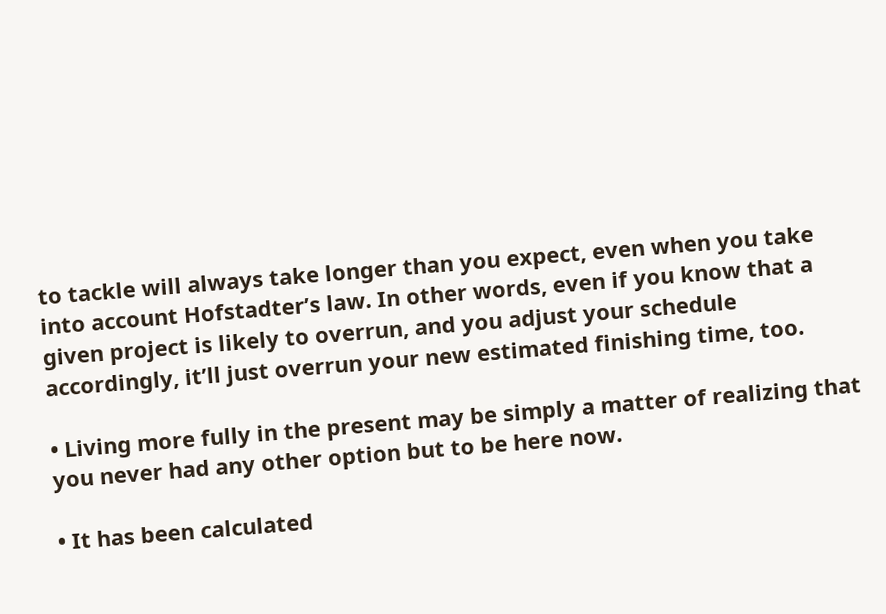to tackle will always take longer than you expect, even when you take into account Hofstadter’s law. In other words, even if you know that a given project is likely to overrun, and you adjust your schedule accordingly, it’ll just overrun your new estimated finishing time, too.

• Living more fully in the present may be simply a matter of realizing that you never had any other option but to be here now.

• It has been calculated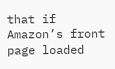that if Amazon’s front page loaded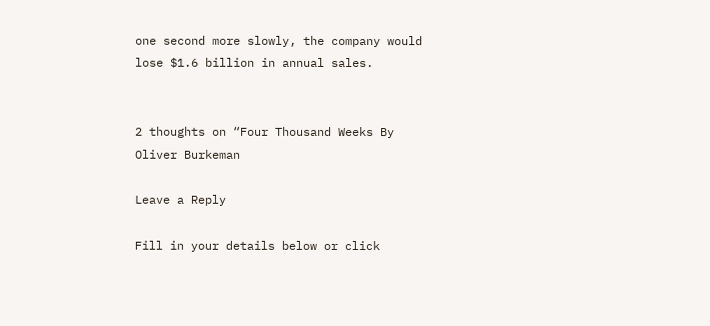one second more slowly, the company would lose $1.6 billion in annual sales.


2 thoughts on “Four Thousand Weeks By Oliver Burkeman

Leave a Reply

Fill in your details below or click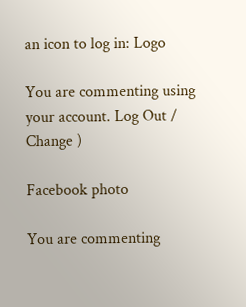an icon to log in: Logo

You are commenting using your account. Log Out /  Change )

Facebook photo

You are commenting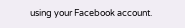using your Facebook account.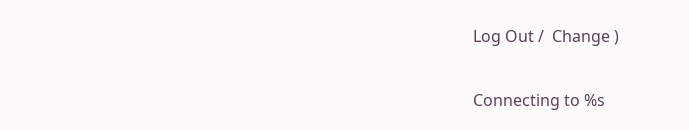Log Out /  Change )

Connecting to %s